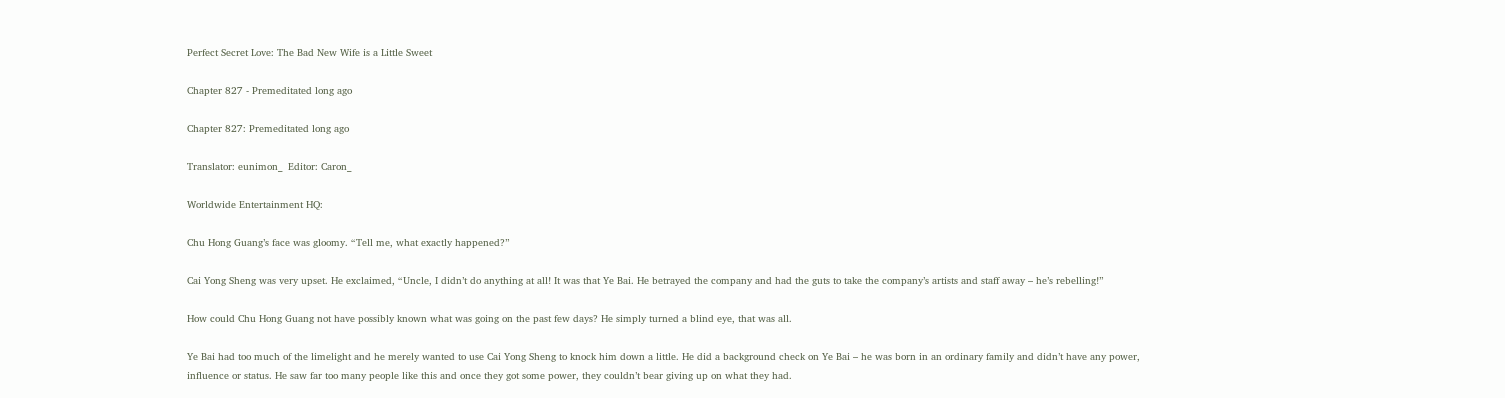Perfect Secret Love: The Bad New Wife is a Little Sweet

Chapter 827 - Premeditated long ago

Chapter 827: Premeditated long ago

Translator: eunimon_  Editor: Caron_

Worldwide Entertainment HQ:

Chu Hong Guang’s face was gloomy. “Tell me, what exactly happened?”

Cai Yong Sheng was very upset. He exclaimed, “Uncle, I didn’t do anything at all! It was that Ye Bai. He betrayed the company and had the guts to take the company’s artists and staff away – he’s rebelling!”

How could Chu Hong Guang not have possibly known what was going on the past few days? He simply turned a blind eye, that was all.

Ye Bai had too much of the limelight and he merely wanted to use Cai Yong Sheng to knock him down a little. He did a background check on Ye Bai – he was born in an ordinary family and didn’t have any power, influence or status. He saw far too many people like this and once they got some power, they couldn’t bear giving up on what they had.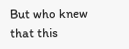But who knew that this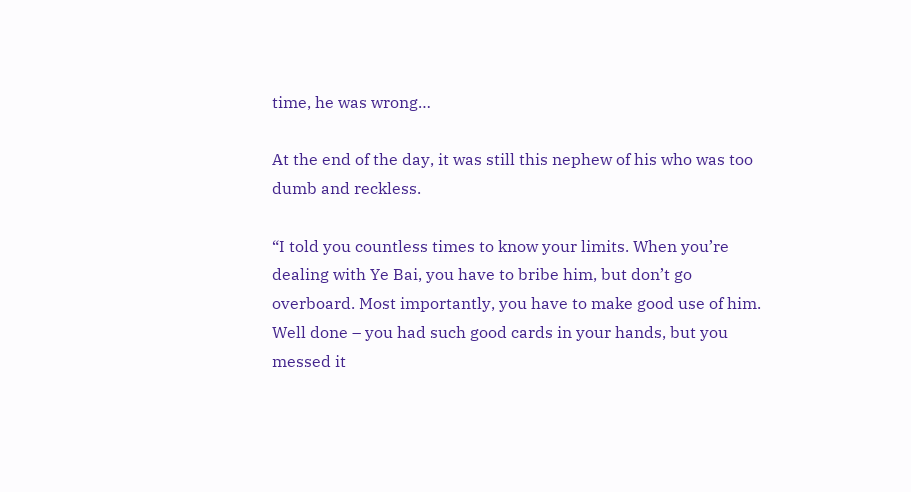time, he was wrong…

At the end of the day, it was still this nephew of his who was too dumb and reckless.

“I told you countless times to know your limits. When you’re dealing with Ye Bai, you have to bribe him, but don’t go overboard. Most importantly, you have to make good use of him. Well done – you had such good cards in your hands, but you messed it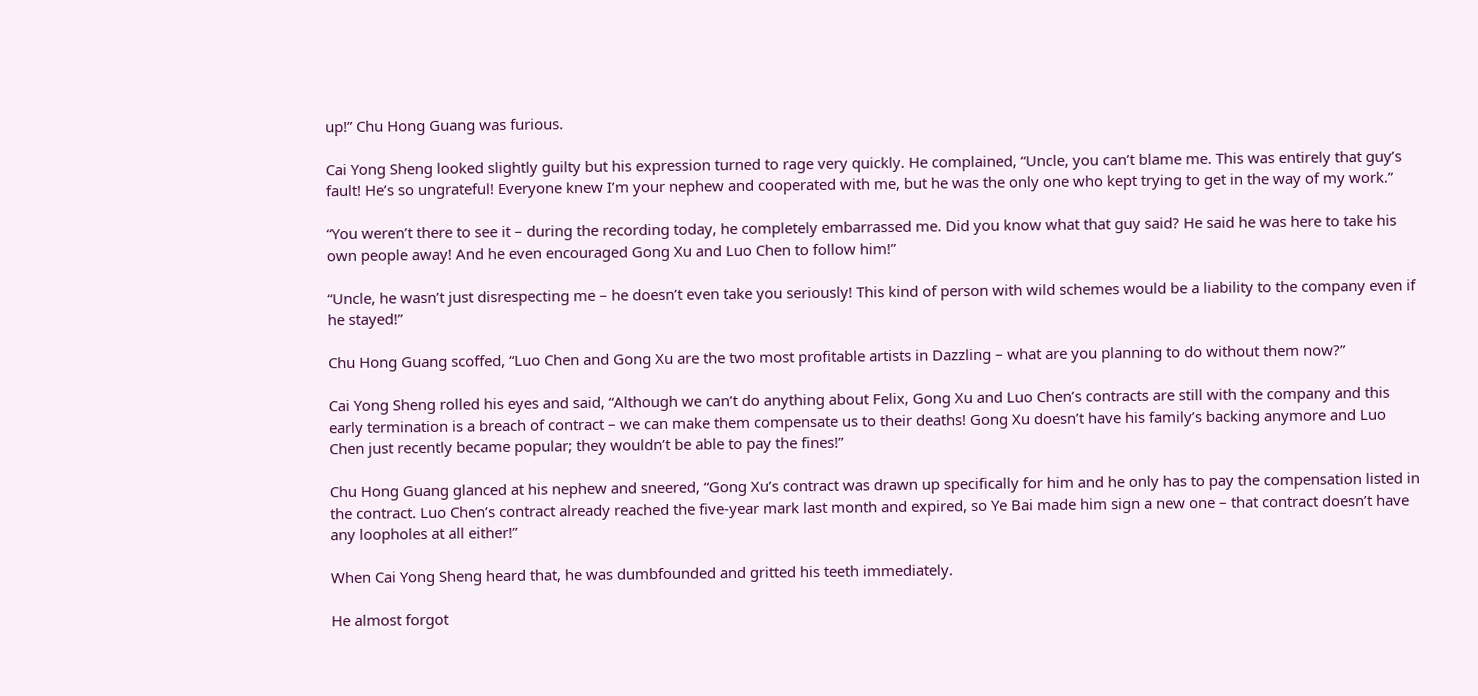up!” Chu Hong Guang was furious.

Cai Yong Sheng looked slightly guilty but his expression turned to rage very quickly. He complained, “Uncle, you can’t blame me. This was entirely that guy’s fault! He’s so ungrateful! Everyone knew I’m your nephew and cooperated with me, but he was the only one who kept trying to get in the way of my work.”

“You weren’t there to see it – during the recording today, he completely embarrassed me. Did you know what that guy said? He said he was here to take his own people away! And he even encouraged Gong Xu and Luo Chen to follow him!”

“Uncle, he wasn’t just disrespecting me – he doesn’t even take you seriously! This kind of person with wild schemes would be a liability to the company even if he stayed!”

Chu Hong Guang scoffed, “Luo Chen and Gong Xu are the two most profitable artists in Dazzling – what are you planning to do without them now?”

Cai Yong Sheng rolled his eyes and said, “Although we can’t do anything about Felix, Gong Xu and Luo Chen’s contracts are still with the company and this early termination is a breach of contract – we can make them compensate us to their deaths! Gong Xu doesn’t have his family’s backing anymore and Luo Chen just recently became popular; they wouldn’t be able to pay the fines!”

Chu Hong Guang glanced at his nephew and sneered, “Gong Xu’s contract was drawn up specifically for him and he only has to pay the compensation listed in the contract. Luo Chen’s contract already reached the five-year mark last month and expired, so Ye Bai made him sign a new one – that contract doesn’t have any loopholes at all either!”

When Cai Yong Sheng heard that, he was dumbfounded and gritted his teeth immediately.

He almost forgot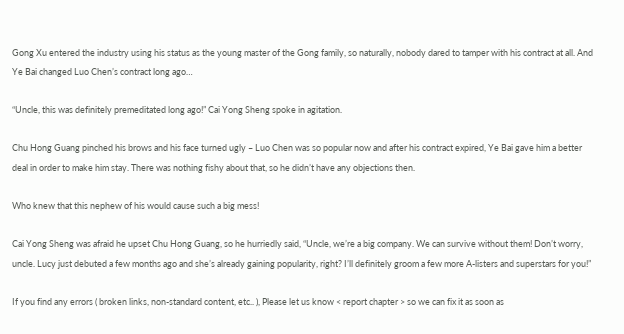Gong Xu entered the industry using his status as the young master of the Gong family, so naturally, nobody dared to tamper with his contract at all. And Ye Bai changed Luo Chen’s contract long ago…

“Uncle, this was definitely premeditated long ago!” Cai Yong Sheng spoke in agitation.

Chu Hong Guang pinched his brows and his face turned ugly – Luo Chen was so popular now and after his contract expired, Ye Bai gave him a better deal in order to make him stay. There was nothing fishy about that, so he didn’t have any objections then.

Who knew that this nephew of his would cause such a big mess!

Cai Yong Sheng was afraid he upset Chu Hong Guang, so he hurriedly said, “Uncle, we’re a big company. We can survive without them! Don’t worry, uncle. Lucy just debuted a few months ago and she’s already gaining popularity, right? I’ll definitely groom a few more A-listers and superstars for you!”

If you find any errors ( broken links, non-standard content, etc.. ), Please let us know < report chapter > so we can fix it as soon as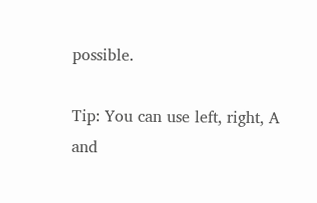possible.

Tip: You can use left, right, A and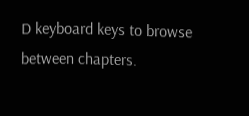D keyboard keys to browse between chapters.